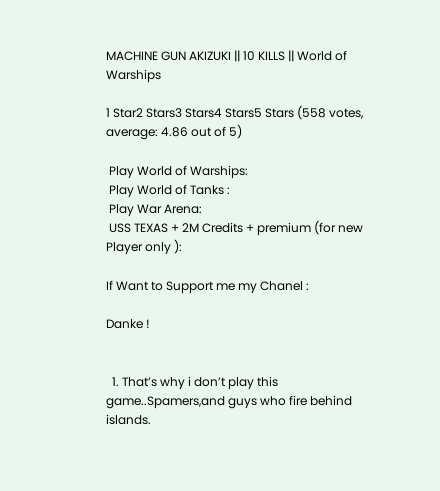MACHINE GUN AKIZUKI || 10 KILLS || World of Warships

1 Star2 Stars3 Stars4 Stars5 Stars (558 votes, average: 4.86 out of 5)

 Play World of Warships:
 Play World of Tanks :
 Play War Arena:
 USS TEXAS + 2M Credits + premium (for new Player only ):

If Want to Support me my Chanel :

Danke !


  1. That’s why i don’t play this game..Spamers,and guys who fire behind islands.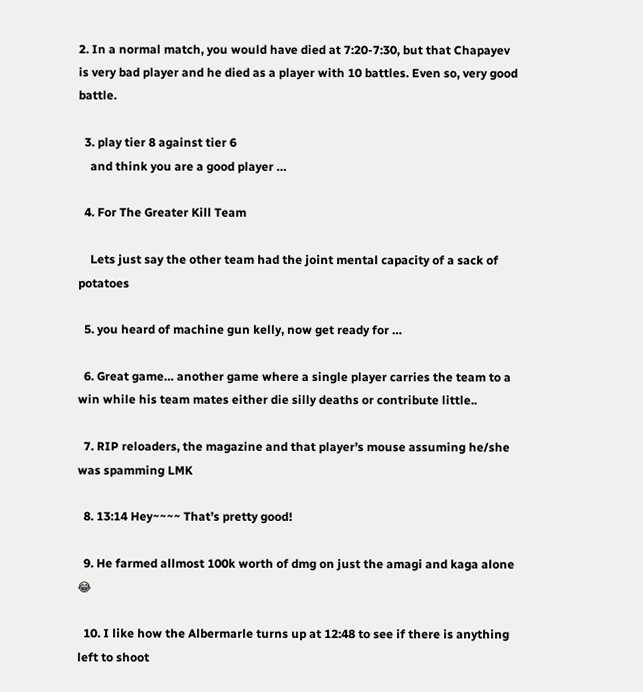2. In a normal match, you would have died at 7:20-7:30, but that Chapayev is very bad player and he died as a player with 10 battles. Even so, very good battle.

  3. play tier 8 against tier 6
    and think you are a good player …

  4. For The Greater Kill Team

    Lets just say the other team had the joint mental capacity of a sack of potatoes

  5. you heard of machine gun kelly, now get ready for …

  6. Great game… another game where a single player carries the team to a win while his team mates either die silly deaths or contribute little..

  7. RIP reloaders, the magazine and that player’s mouse assuming he/she was spamming LMK

  8. 13:14 Hey~~~~ That’s pretty good!

  9. He farmed allmost 100k worth of dmg on just the amagi and kaga alone 😂

  10. I like how the Albermarle turns up at 12:48 to see if there is anything left to shoot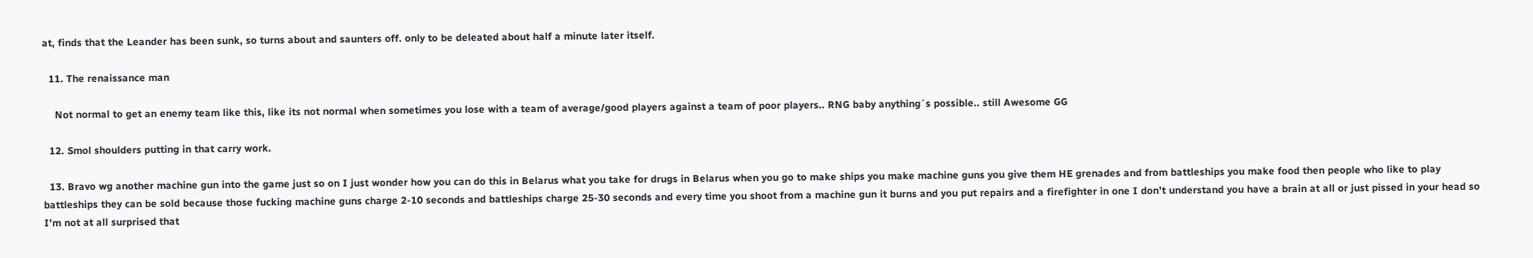at, finds that the Leander has been sunk, so turns about and saunters off. only to be deleated about half a minute later itself.

  11. The renaissance man

    Not normal to get an enemy team like this, like its not normal when sometimes you lose with a team of average/good players against a team of poor players.. RNG baby anything´s possible.. still Awesome GG

  12. Smol shoulders putting in that carry work.

  13. Bravo wg another machine gun into the game just so on I just wonder how you can do this in Belarus what you take for drugs in Belarus when you go to make ships you make machine guns you give them HE grenades and from battleships you make food then people who like to play battleships they can be sold because those fucking machine guns charge 2-10 seconds and battleships charge 25-30 seconds and every time you shoot from a machine gun it burns and you put repairs and a firefighter in one I don’t understand you have a brain at all or just pissed in your head so I’m not at all surprised that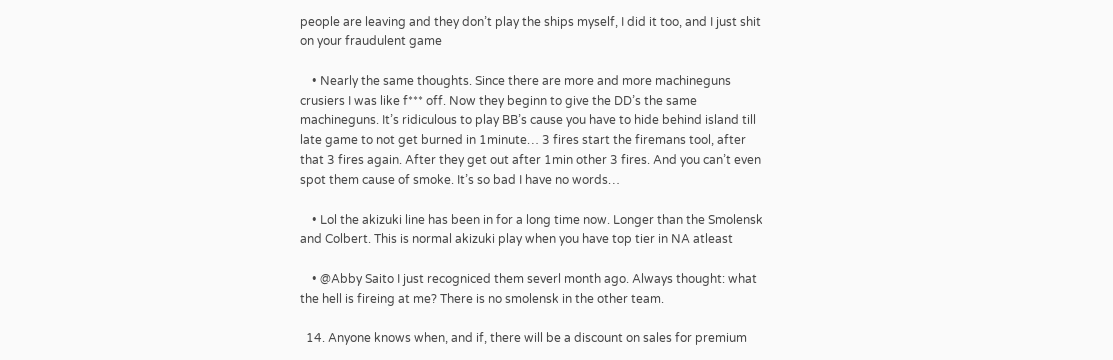people are leaving and they don’t play the ships myself, I did it too, and I just shit on your fraudulent game

    • Nearly the same thoughts. Since there are more and more machineguns crusiers I was like f*** off. Now they beginn to give the DD’s the same machineguns. It’s ridiculous to play BB’s cause you have to hide behind island till late game to not get burned in 1minute… 3 fires start the firemans tool, after that 3 fires again. After they get out after 1min other 3 fires. And you can’t even spot them cause of smoke. It’s so bad I have no words…

    • Lol the akizuki line has been in for a long time now. Longer than the Smolensk and Colbert. This is normal akizuki play when you have top tier in NA atleast

    • @Abby Saito I just recogniced them severl month ago. Always thought: what the hell is fireing at me? There is no smolensk in the other team.

  14. Anyone knows when, and if, there will be a discount on sales for premium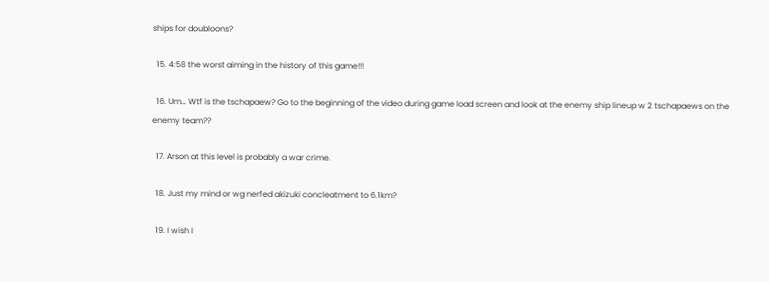ships for doubloons?

  15. 4:58 the worst aiming in the history of this game!!!

  16. Um… Wtf is the tschapaew? Go to the beginning of the video during game load screen and look at the enemy ship lineup w 2 tschapaews on the enemy team??

  17. Arson at this level is probably a war crime.

  18. Just my mind or wg nerfed akizuki concleatment to 6.1km?

  19. I wish I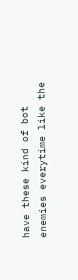have these kind of bot enemies everytime like the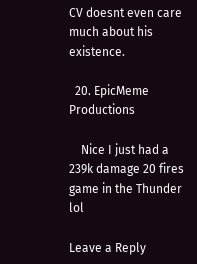CV doesnt even care much about his existence.

  20. EpicMeme Productions

    Nice I just had a 239k damage 20 fires game in the Thunder lol

Leave a Reply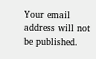Your email address will not be published.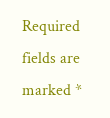Required fields are marked *